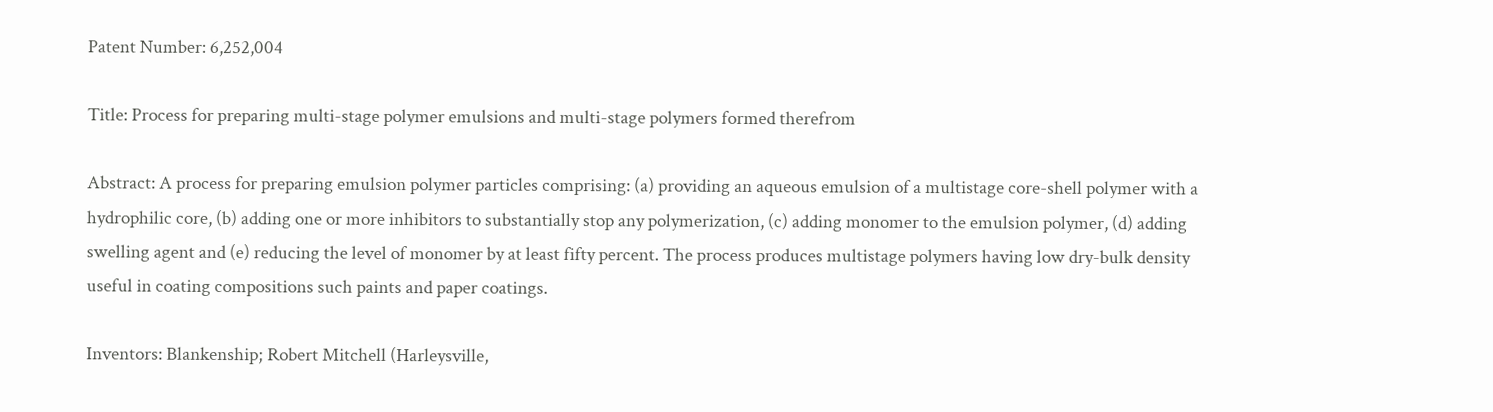Patent Number: 6,252,004

Title: Process for preparing multi-stage polymer emulsions and multi-stage polymers formed therefrom

Abstract: A process for preparing emulsion polymer particles comprising: (a) providing an aqueous emulsion of a multistage core-shell polymer with a hydrophilic core, (b) adding one or more inhibitors to substantially stop any polymerization, (c) adding monomer to the emulsion polymer, (d) adding swelling agent and (e) reducing the level of monomer by at least fifty percent. The process produces multistage polymers having low dry-bulk density useful in coating compositions such paints and paper coatings.

Inventors: Blankenship; Robert Mitchell (Harleysville,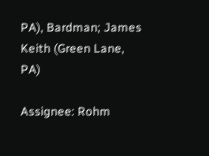PA), Bardman; James Keith (Green Lane, PA)

Assignee: Rohm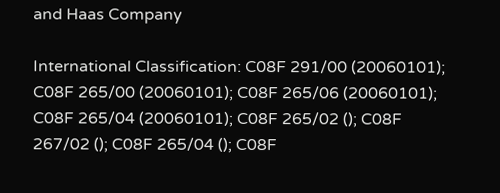and Haas Company

International Classification: C08F 291/00 (20060101); C08F 265/00 (20060101); C08F 265/06 (20060101); C08F 265/04 (20060101); C08F 265/02 (); C08F 267/02 (); C08F 265/04 (); C08F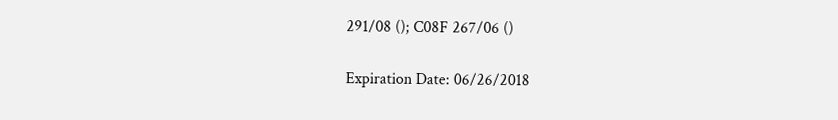291/08 (); C08F 267/06 ()

Expiration Date: 06/26/2018